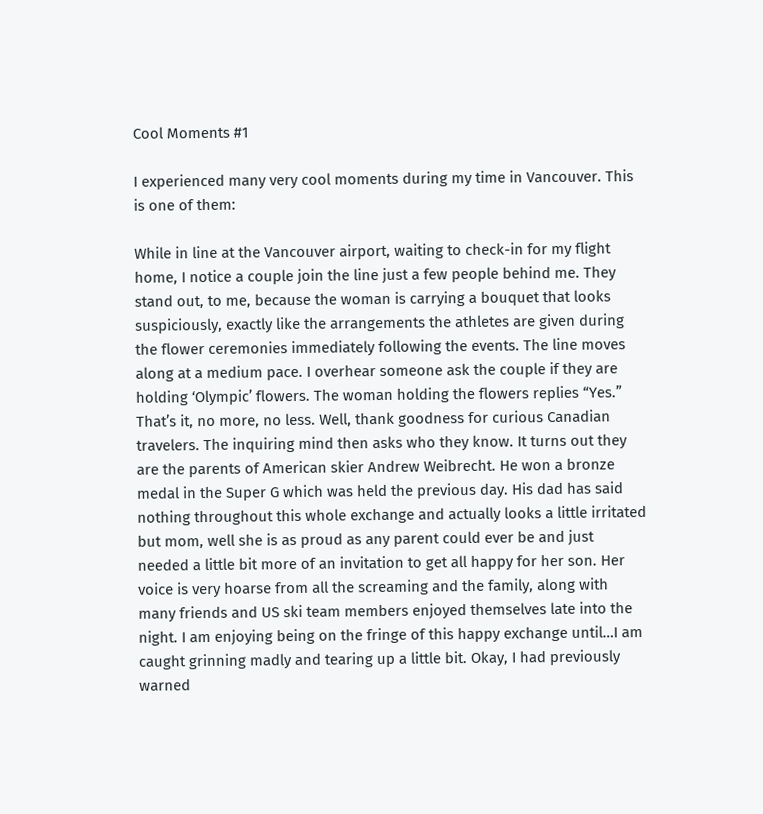Cool Moments #1

I experienced many very cool moments during my time in Vancouver. This is one of them:

While in line at the Vancouver airport, waiting to check-in for my flight home, I notice a couple join the line just a few people behind me. They stand out, to me, because the woman is carrying a bouquet that looks suspiciously, exactly like the arrangements the athletes are given during the flower ceremonies immediately following the events. The line moves along at a medium pace. I overhear someone ask the couple if they are holding ‘Olympic’ flowers. The woman holding the flowers replies “Yes.” That’s it, no more, no less. Well, thank goodness for curious Canadian travelers. The inquiring mind then asks who they know. It turns out they are the parents of American skier Andrew Weibrecht. He won a bronze medal in the Super G which was held the previous day. His dad has said nothing throughout this whole exchange and actually looks a little irritated but mom, well she is as proud as any parent could ever be and just needed a little bit more of an invitation to get all happy for her son. Her voice is very hoarse from all the screaming and the family, along with many friends and US ski team members enjoyed themselves late into the night. I am enjoying being on the fringe of this happy exchange until…I am caught grinning madly and tearing up a little bit. Okay, I had previously warned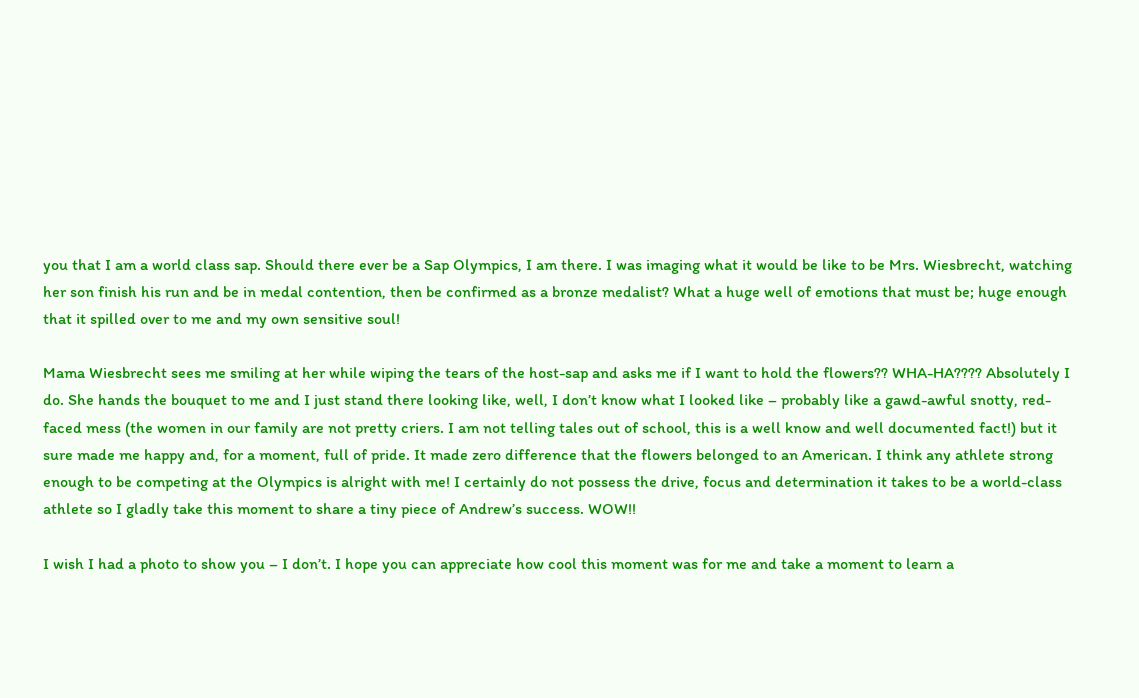you that I am a world class sap. Should there ever be a Sap Olympics, I am there. I was imaging what it would be like to be Mrs. Wiesbrecht, watching her son finish his run and be in medal contention, then be confirmed as a bronze medalist? What a huge well of emotions that must be; huge enough that it spilled over to me and my own sensitive soul!

Mama Wiesbrecht sees me smiling at her while wiping the tears of the host-sap and asks me if I want to hold the flowers?? WHA-HA???? Absolutely I do. She hands the bouquet to me and I just stand there looking like, well, I don’t know what I looked like – probably like a gawd-awful snotty, red-faced mess (the women in our family are not pretty criers. I am not telling tales out of school, this is a well know and well documented fact!) but it sure made me happy and, for a moment, full of pride. It made zero difference that the flowers belonged to an American. I think any athlete strong enough to be competing at the Olympics is alright with me! I certainly do not possess the drive, focus and determination it takes to be a world-class athlete so I gladly take this moment to share a tiny piece of Andrew’s success. WOW!!

I wish I had a photo to show you – I don’t. I hope you can appreciate how cool this moment was for me and take a moment to learn a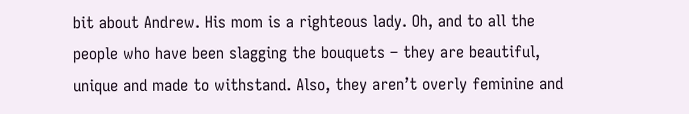bit about Andrew. His mom is a righteous lady. Oh, and to all the people who have been slagging the bouquets – they are beautiful, unique and made to withstand. Also, they aren’t overly feminine and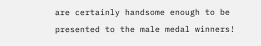are certainly handsome enough to be presented to the male medal winners!